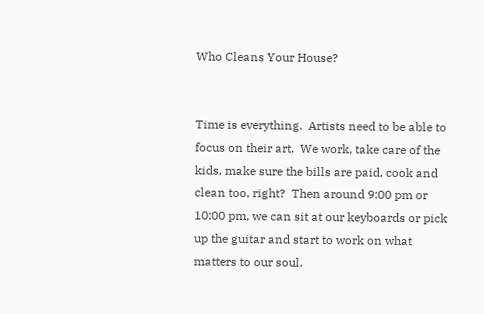Who Cleans Your House?


Time is everything.  Artists need to be able to focus on their art.  We work, take care of the kids, make sure the bills are paid, cook and clean too, right?  Then around 9:00 pm or 10:00 pm, we can sit at our keyboards or pick up the guitar and start to work on what matters to our soul.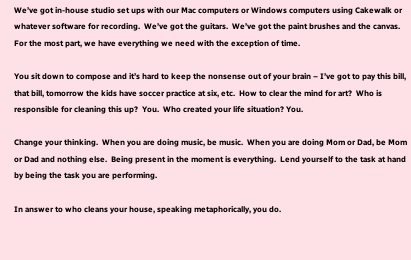We’ve got in-house studio set ups with our Mac computers or Windows computers using Cakewalk or whatever software for recording.  We’ve got the guitars.  We’ve got the paint brushes and the canvas.  For the most part, we have everything we need with the exception of time.

You sit down to compose and it’s hard to keep the nonsense out of your brain – I’ve got to pay this bill, that bill, tomorrow the kids have soccer practice at six, etc.  How to clear the mind for art?  Who is responsible for cleaning this up?  You.  Who created your life situation? You.

Change your thinking.  When you are doing music, be music.  When you are doing Mom or Dad, be Mom or Dad and nothing else.  Being present in the moment is everything.  Lend yourself to the task at hand by being the task you are performing.

In answer to who cleans your house, speaking metaphorically, you do.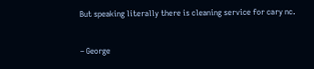But speaking literally there is cleaning service for cary nc.


– George